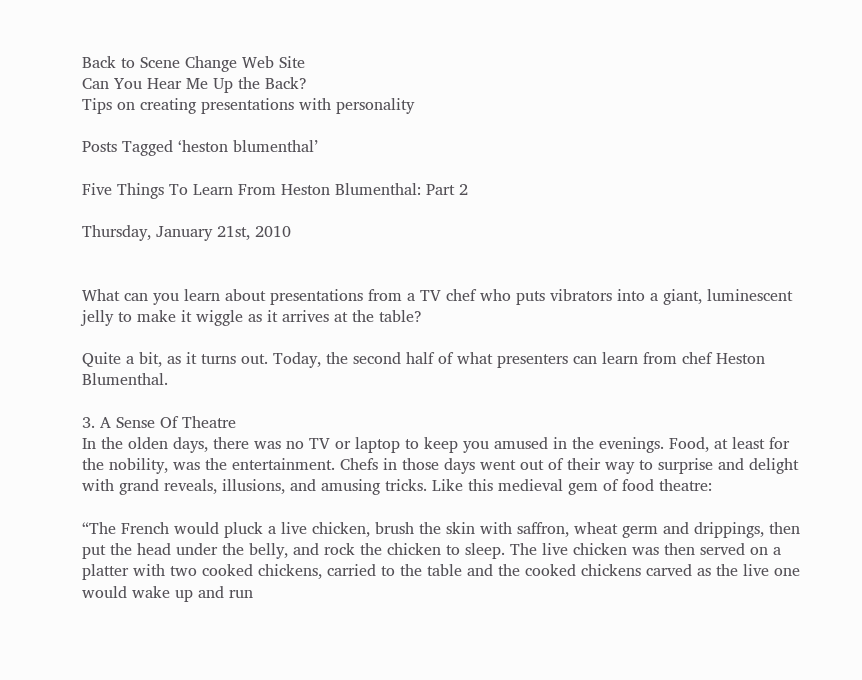Back to Scene Change Web Site
Can You Hear Me Up the Back?
Tips on creating presentations with personality

Posts Tagged ‘heston blumenthal’

Five Things To Learn From Heston Blumenthal: Part 2

Thursday, January 21st, 2010


What can you learn about presentations from a TV chef who puts vibrators into a giant, luminescent jelly to make it wiggle as it arrives at the table?

Quite a bit, as it turns out. Today, the second half of what presenters can learn from chef Heston Blumenthal.

3. A Sense Of Theatre
In the olden days, there was no TV or laptop to keep you amused in the evenings. Food, at least for the nobility, was the entertainment. Chefs in those days went out of their way to surprise and delight with grand reveals, illusions, and amusing tricks. Like this medieval gem of food theatre:

“The French would pluck a live chicken, brush the skin with saffron, wheat germ and drippings, then put the head under the belly, and rock the chicken to sleep. The live chicken was then served on a platter with two cooked chickens, carried to the table and the cooked chickens carved as the live one would wake up and run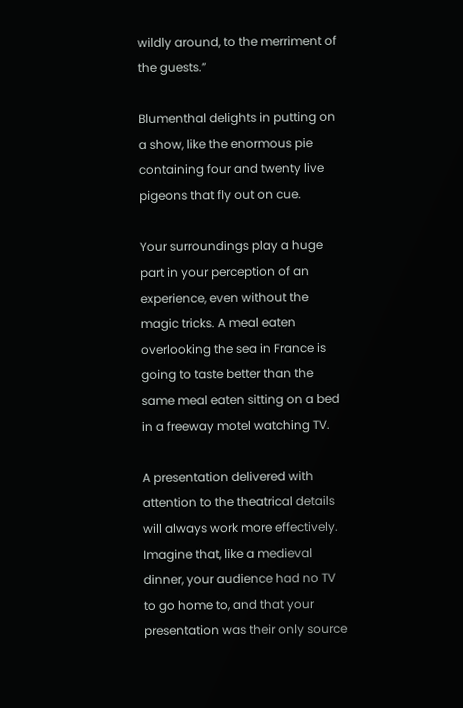wildly around, to the merriment of the guests.”

Blumenthal delights in putting on a show, like the enormous pie containing four and twenty live pigeons that fly out on cue.

Your surroundings play a huge part in your perception of an experience, even without the magic tricks. A meal eaten overlooking the sea in France is going to taste better than the same meal eaten sitting on a bed in a freeway motel watching TV.

A presentation delivered with attention to the theatrical details will always work more effectively. Imagine that, like a medieval dinner, your audience had no TV to go home to, and that your presentation was their only source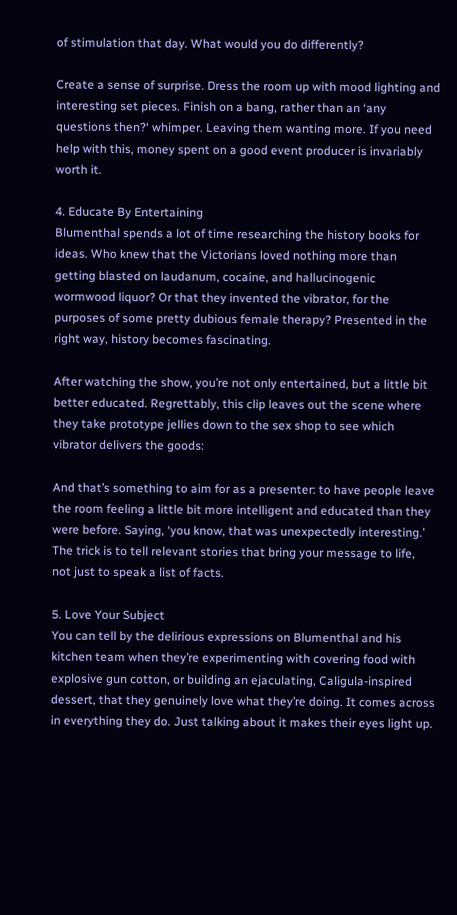of stimulation that day. What would you do differently?

Create a sense of surprise. Dress the room up with mood lighting and interesting set pieces. Finish on a bang, rather than an ‘any questions then?‘ whimper. Leaving them wanting more. If you need help with this, money spent on a good event producer is invariably worth it.

4. Educate By Entertaining
Blumenthal spends a lot of time researching the history books for ideas. Who knew that the Victorians loved nothing more than getting blasted on laudanum, cocaine, and hallucinogenic wormwood liquor? Or that they invented the vibrator, for the purposes of some pretty dubious female therapy? Presented in the right way, history becomes fascinating.

After watching the show, you’re not only entertained, but a little bit better educated. Regrettably, this clip leaves out the scene where they take prototype jellies down to the sex shop to see which vibrator delivers the goods:

And that’s something to aim for as a presenter: to have people leave the room feeling a little bit more intelligent and educated than they were before. Saying, ‘you know, that was unexpectedly interesting.’  The trick is to tell relevant stories that bring your message to life, not just to speak a list of facts.

5. Love Your Subject
You can tell by the delirious expressions on Blumenthal and his kitchen team when they’re experimenting with covering food with explosive gun cotton, or building an ejaculating, Caligula-inspired dessert, that they genuinely love what they’re doing. It comes across in everything they do. Just talking about it makes their eyes light up.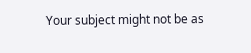Your subject might not be as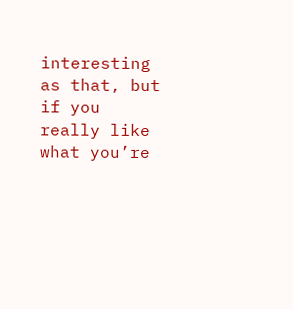interesting as that, but if you really like what you’re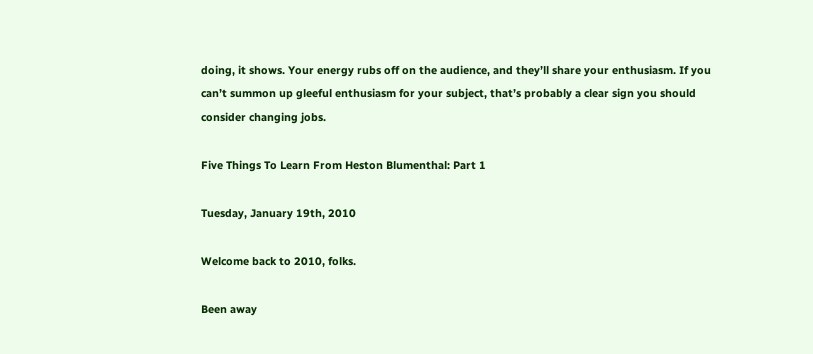doing, it shows. Your energy rubs off on the audience, and they’ll share your enthusiasm. If you can’t summon up gleeful enthusiasm for your subject, that’s probably a clear sign you should consider changing jobs.

Five Things To Learn From Heston Blumenthal: Part 1

Tuesday, January 19th, 2010

Welcome back to 2010, folks.

Been away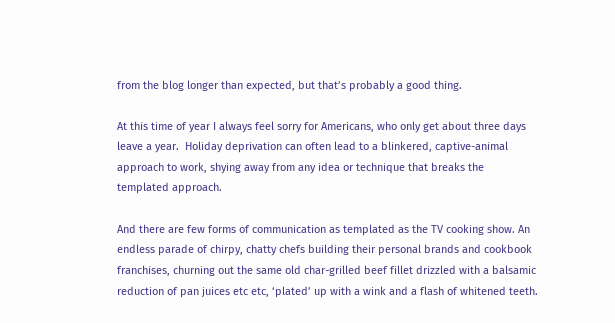from the blog longer than expected, but that’s probably a good thing.

At this time of year I always feel sorry for Americans, who only get about three days leave a year.  Holiday deprivation can often lead to a blinkered, captive-animal approach to work, shying away from any idea or technique that breaks the templated approach.

And there are few forms of communication as templated as the TV cooking show. An endless parade of chirpy, chatty chefs building their personal brands and cookbook franchises, churning out the same old char-grilled beef fillet drizzled with a balsamic reduction of pan juices etc etc, ‘plated’ up with a wink and a flash of whitened teeth.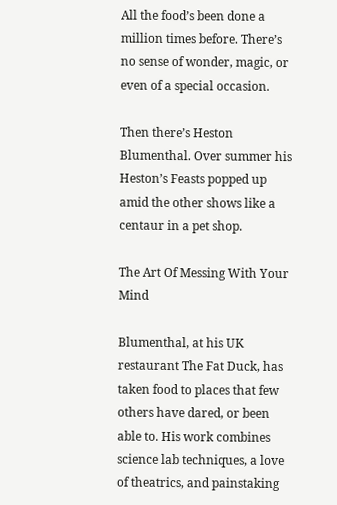All the food’s been done a million times before. There’s no sense of wonder, magic, or even of a special occasion.

Then there’s Heston Blumenthal. Over summer his Heston’s Feasts popped up amid the other shows like a centaur in a pet shop.

The Art Of Messing With Your Mind

Blumenthal, at his UK restaurant The Fat Duck, has taken food to places that few others have dared, or been able to. His work combines science lab techniques, a love of theatrics, and painstaking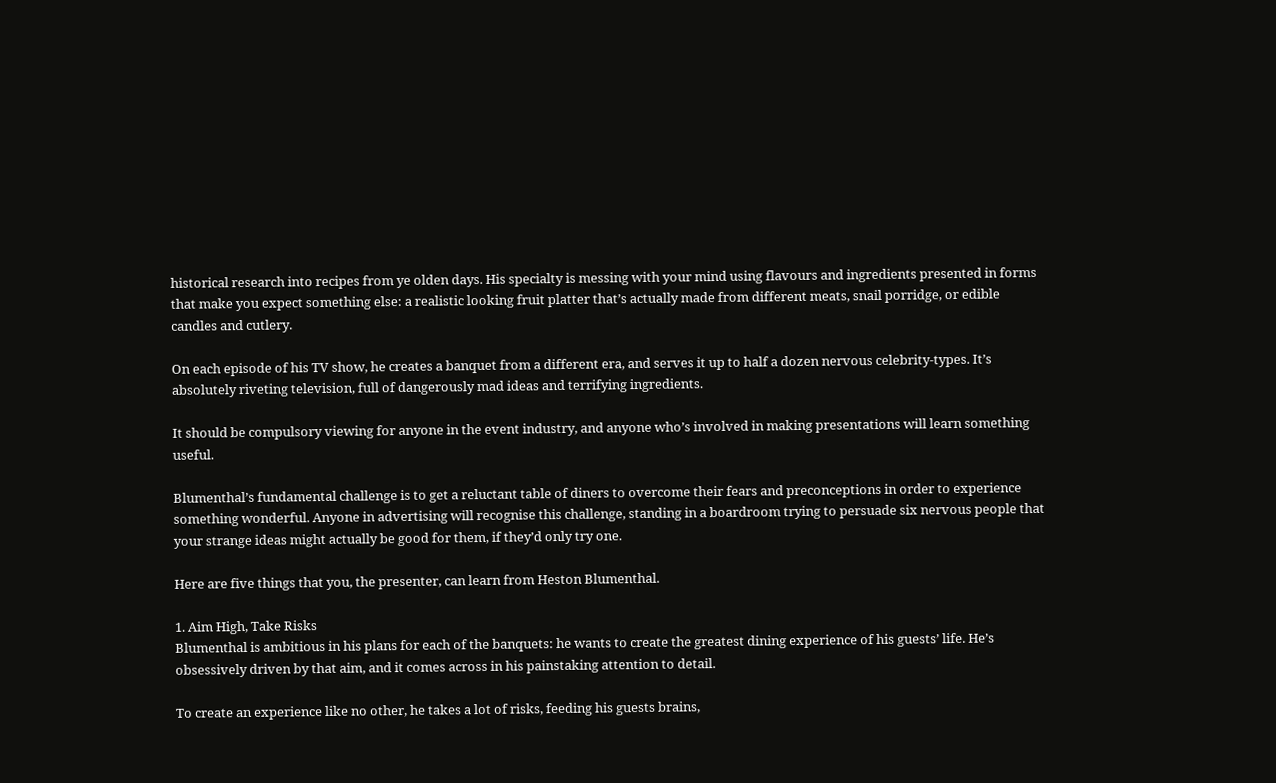historical research into recipes from ye olden days. His specialty is messing with your mind using flavours and ingredients presented in forms that make you expect something else: a realistic looking fruit platter that’s actually made from different meats, snail porridge, or edible candles and cutlery.

On each episode of his TV show, he creates a banquet from a different era, and serves it up to half a dozen nervous celebrity-types. It’s absolutely riveting television, full of dangerously mad ideas and terrifying ingredients.

It should be compulsory viewing for anyone in the event industry, and anyone who’s involved in making presentations will learn something useful.

Blumenthal’s fundamental challenge is to get a reluctant table of diners to overcome their fears and preconceptions in order to experience something wonderful. Anyone in advertising will recognise this challenge, standing in a boardroom trying to persuade six nervous people that your strange ideas might actually be good for them, if they’d only try one.

Here are five things that you, the presenter, can learn from Heston Blumenthal.

1. Aim High, Take Risks
Blumenthal is ambitious in his plans for each of the banquets: he wants to create the greatest dining experience of his guests’ life. He’s obsessively driven by that aim, and it comes across in his painstaking attention to detail.

To create an experience like no other, he takes a lot of risks, feeding his guests brains,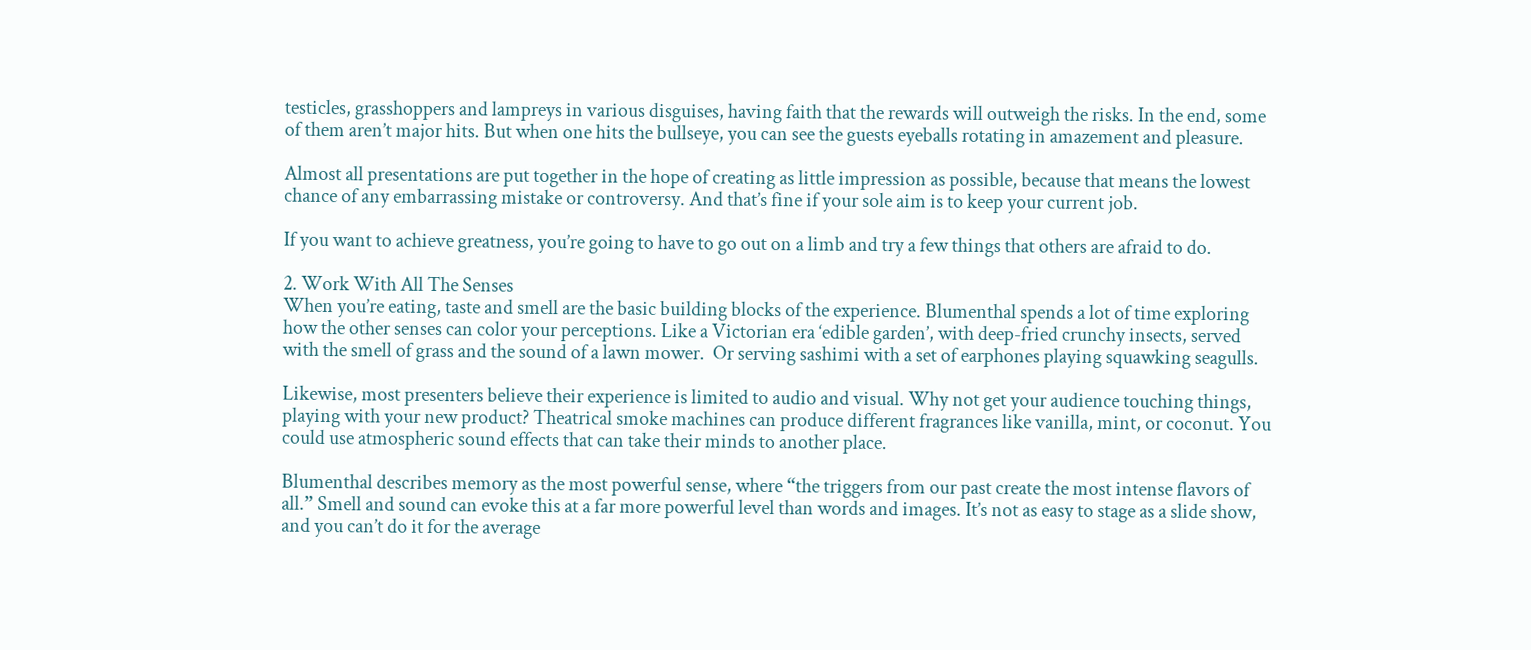testicles, grasshoppers and lampreys in various disguises, having faith that the rewards will outweigh the risks. In the end, some of them aren’t major hits. But when one hits the bullseye, you can see the guests eyeballs rotating in amazement and pleasure.

Almost all presentations are put together in the hope of creating as little impression as possible, because that means the lowest chance of any embarrassing mistake or controversy. And that’s fine if your sole aim is to keep your current job.

If you want to achieve greatness, you’re going to have to go out on a limb and try a few things that others are afraid to do.

2. Work With All The Senses
When you’re eating, taste and smell are the basic building blocks of the experience. Blumenthal spends a lot of time exploring how the other senses can color your perceptions. Like a Victorian era ‘edible garden’, with deep-fried crunchy insects, served with the smell of grass and the sound of a lawn mower.  Or serving sashimi with a set of earphones playing squawking seagulls.

Likewise, most presenters believe their experience is limited to audio and visual. Why not get your audience touching things, playing with your new product? Theatrical smoke machines can produce different fragrances like vanilla, mint, or coconut. You could use atmospheric sound effects that can take their minds to another place.

Blumenthal describes memory as the most powerful sense, where “the triggers from our past create the most intense flavors of all.” Smell and sound can evoke this at a far more powerful level than words and images. It’s not as easy to stage as a slide show, and you can’t do it for the average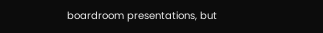boardroom presentations, but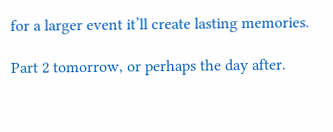for a larger event it’ll create lasting memories.

Part 2 tomorrow, or perhaps the day after.